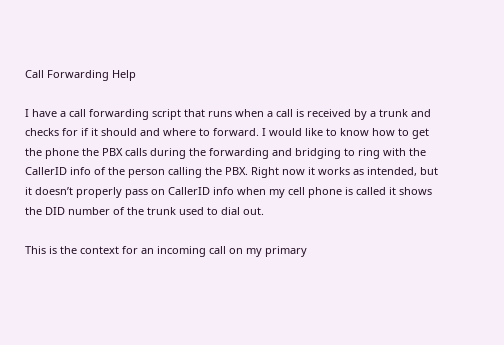Call Forwarding Help

I have a call forwarding script that runs when a call is received by a trunk and checks for if it should and where to forward. I would like to know how to get the phone the PBX calls during the forwarding and bridging to ring with the CallerID info of the person calling the PBX. Right now it works as intended, but it doesn’t properly pass on CallerID info when my cell phone is called it shows the DID number of the trunk used to dial out.

This is the context for an incoming call on my primary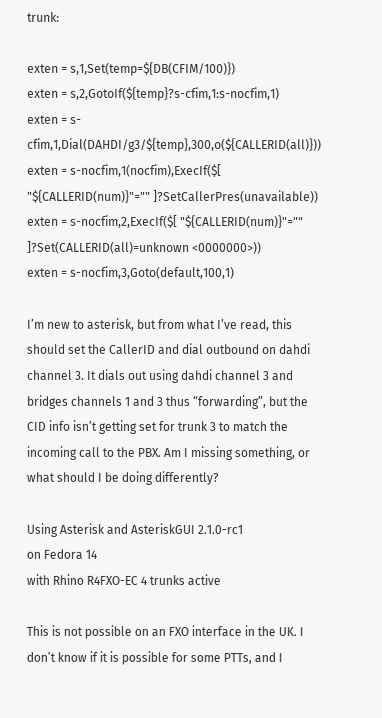trunk:

exten = s,1,Set(temp=${DB(CFIM/100)})
exten = s,2,GotoIf(${temp}?s-cfim,1:s-nocfim,1)
exten = s-cfim,1,Dial(DAHDI/g3/${temp},300,o(${CALLERID(all)}))
exten = s-nocfim,1(nocfim),ExecIf($[ "${CALLERID(num)}"="" ]?SetCallerPres(unavailable))
exten = s-nocfim,2,ExecIf($[ "${CALLERID(num)}"="" ]?Set(CALLERID(all)=unknown <0000000>))
exten = s-nocfim,3,Goto(default,100,1)

I’m new to asterisk, but from what I’ve read, this should set the CallerID and dial outbound on dahdi channel 3. It dials out using dahdi channel 3 and bridges channels 1 and 3 thus “forwarding”, but the CID info isn’t getting set for trunk 3 to match the incoming call to the PBX. Am I missing something, or what should I be doing differently?

Using Asterisk and AsteriskGUI 2.1.0-rc1
on Fedora 14
with Rhino R4FXO-EC 4 trunks active

This is not possible on an FXO interface in the UK. I don’t know if it is possible for some PTTs, and I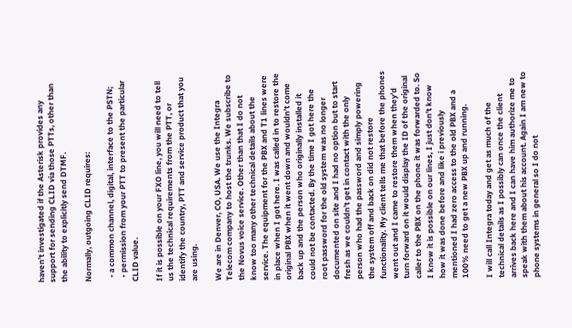haven’t investigated if the Asterisk provides any support for sending CLID via those PTTs, other than the ability to explicitly send DTMF.

Normally, outgoing CLID requires:

  • a common channel, digital, interface to the PSTN;
  • permission from your PTT to present the particular CLID value.

If it is possible on your FXO line, you will need to tell us the technical requirements from the PTT, or identify the country, PTT and service product that you are using.

We are in Denver, CO, USA. We use the Integra Telecom company to host the trunks. We subscribe to the Novus voice service. Other than that I do not know too many other technical details about the service. The equipment for the PBX and T1 lines were in place when I got here. I was called in to restore the original PBX when it went down and wouldn’t come back up and the person who originally installed it could not be contacted. By the time I got here the root password for the old system was no longer documented on site and I had no option but to start fresh as we couldn’t get in contact with the only person who had the password and simply powering the system off and back on did not restore functionality. My client tells me that before the phones went out and I came to restore them when they’d turn forward on it would display the ID of the original caller to the PBX on the phone it was forwarded to. So I know it is possible on our lines, I just don’t know how it was done before and like i previously mentioned I had zero access to the old PBX and a 100% need to get a new PBX up and running.

I will call Integra today and get as much of the technical details as I possibly can once the client arrives back here and I can have him authorize me to speak with them about his account. Again I am new to phone systems in general so I do not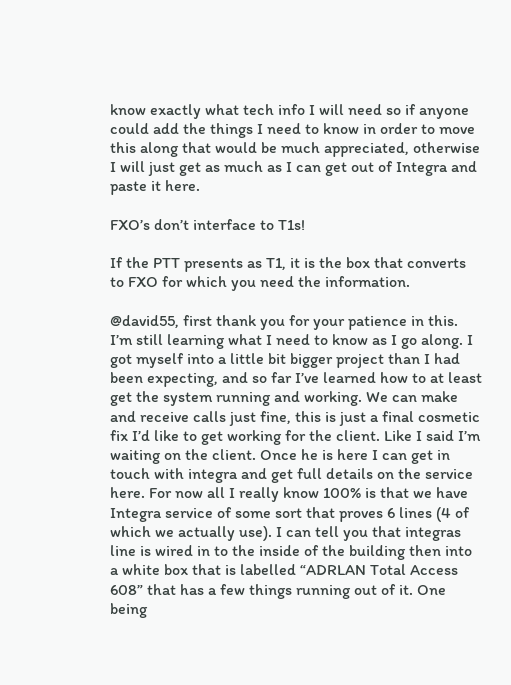know exactly what tech info I will need so if anyone could add the things I need to know in order to move this along that would be much appreciated, otherwise I will just get as much as I can get out of Integra and paste it here.

FXO’s don’t interface to T1s!

If the PTT presents as T1, it is the box that converts to FXO for which you need the information.

@david55, first thank you for your patience in this. I’m still learning what I need to know as I go along. I got myself into a little bit bigger project than I had been expecting, and so far I’ve learned how to at least get the system running and working. We can make and receive calls just fine, this is just a final cosmetic fix I’d like to get working for the client. Like I said I’m waiting on the client. Once he is here I can get in touch with integra and get full details on the service here. For now all I really know 100% is that we have Integra service of some sort that proves 6 lines (4 of which we actually use). I can tell you that integras line is wired in to the inside of the building then into a white box that is labelled “ADRLAN Total Access 608” that has a few things running out of it. One being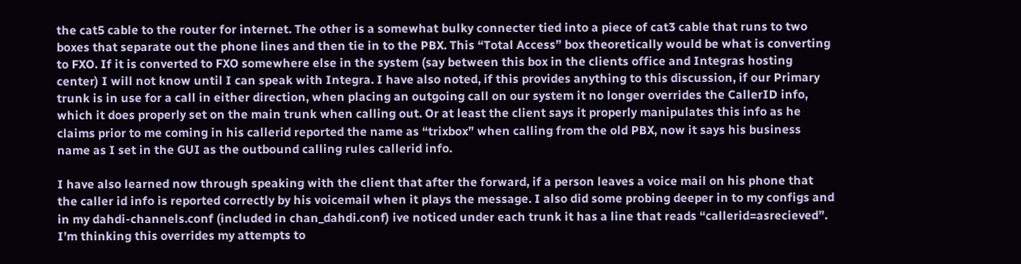the cat5 cable to the router for internet. The other is a somewhat bulky connecter tied into a piece of cat3 cable that runs to two boxes that separate out the phone lines and then tie in to the PBX. This “Total Access” box theoretically would be what is converting to FXO. If it is converted to FXO somewhere else in the system (say between this box in the clients office and Integras hosting center) I will not know until I can speak with Integra. I have also noted, if this provides anything to this discussion, if our Primary trunk is in use for a call in either direction, when placing an outgoing call on our system it no longer overrides the CallerID info, which it does properly set on the main trunk when calling out. Or at least the client says it properly manipulates this info as he claims prior to me coming in his callerid reported the name as “trixbox” when calling from the old PBX, now it says his business name as I set in the GUI as the outbound calling rules callerid info.

I have also learned now through speaking with the client that after the forward, if a person leaves a voice mail on his phone that the caller id info is reported correctly by his voicemail when it plays the message. I also did some probing deeper in to my configs and in my dahdi-channels.conf (included in chan_dahdi.conf) ive noticed under each trunk it has a line that reads “callerid=asrecieved”. I’m thinking this overrides my attempts to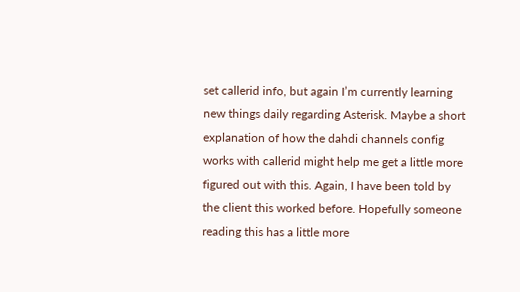set callerid info, but again I’m currently learning new things daily regarding Asterisk. Maybe a short explanation of how the dahdi channels config works with callerid might help me get a little more figured out with this. Again, I have been told by the client this worked before. Hopefully someone reading this has a little more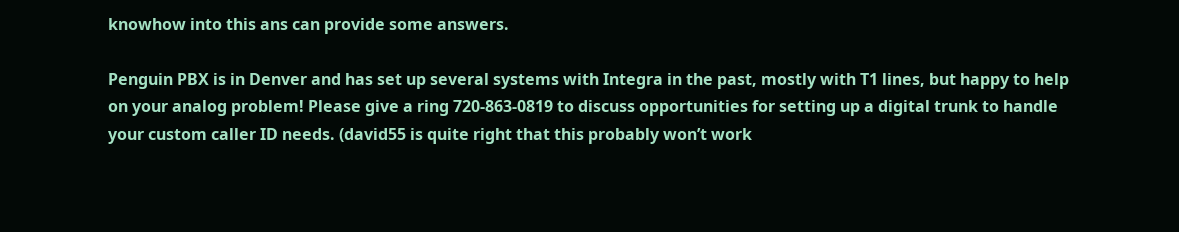knowhow into this ans can provide some answers.

Penguin PBX is in Denver and has set up several systems with Integra in the past, mostly with T1 lines, but happy to help on your analog problem! Please give a ring 720-863-0819 to discuss opportunities for setting up a digital trunk to handle your custom caller ID needs. (david55 is quite right that this probably won’t work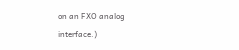on an FXO analog interface.)